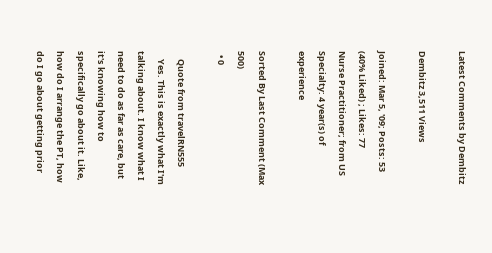Latest Comments by Dembitz

Dembitz 3,511 Views

Joined: Mar 5, '09; Posts: 53 (40% Liked) ; Likes: 77
Nurse Practitioner; from US
Specialty: 4 year(s) of experience

Sorted By Last Comment (Max 500)
  • 0

    Quote from travelRN555
    Yes. This is exactly what I'm talking about. I know what I need to do as far as care, but it's knowing how to specifically go about it. Like, how do I arrange the PT, how do I go about getting prior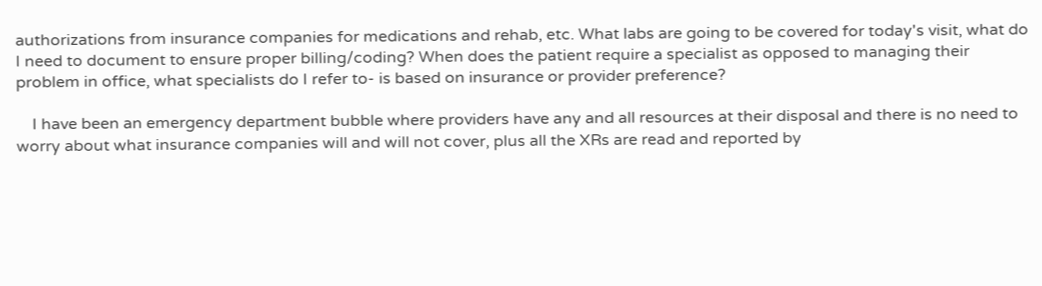authorizations from insurance companies for medications and rehab, etc. What labs are going to be covered for today's visit, what do I need to document to ensure proper billing/coding? When does the patient require a specialist as opposed to managing their problem in office, what specialists do I refer to- is based on insurance or provider preference?

    I have been an emergency department bubble where providers have any and all resources at their disposal and there is no need to worry about what insurance companies will and will not cover, plus all the XRs are read and reported by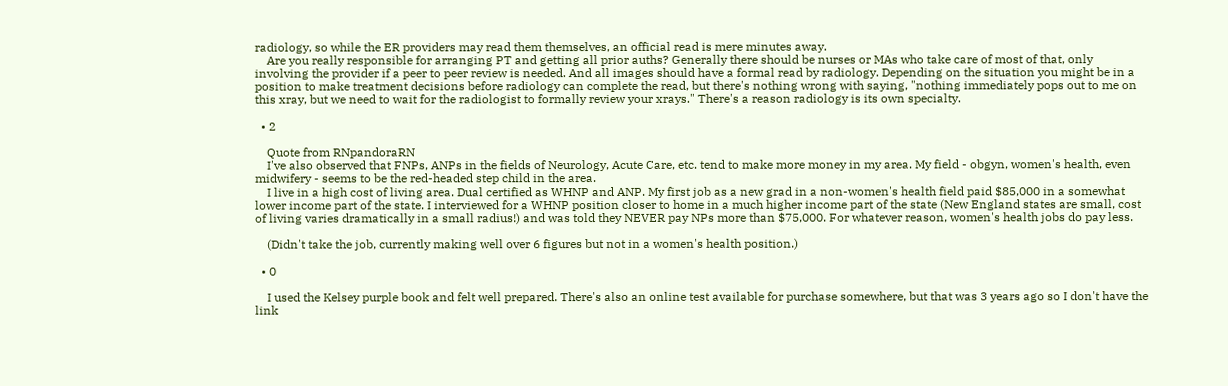radiology, so while the ER providers may read them themselves, an official read is mere minutes away.
    Are you really responsible for arranging PT and getting all prior auths? Generally there should be nurses or MAs who take care of most of that, only involving the provider if a peer to peer review is needed. And all images should have a formal read by radiology. Depending on the situation you might be in a position to make treatment decisions before radiology can complete the read, but there's nothing wrong with saying, "nothing immediately pops out to me on this xray, but we need to wait for the radiologist to formally review your xrays." There's a reason radiology is its own specialty.

  • 2

    Quote from RNpandoraRN
    I've also observed that FNPs, ANPs in the fields of Neurology, Acute Care, etc. tend to make more money in my area. My field - obgyn, women's health, even midwifery - seems to be the red-headed step child in the area.
    I live in a high cost of living area. Dual certified as WHNP and ANP. My first job as a new grad in a non-women's health field paid $85,000 in a somewhat lower income part of the state. I interviewed for a WHNP position closer to home in a much higher income part of the state (New England states are small, cost of living varies dramatically in a small radius!) and was told they NEVER pay NPs more than $75,000. For whatever reason, women's health jobs do pay less.

    (Didn't take the job, currently making well over 6 figures but not in a women's health position.)

  • 0

    I used the Kelsey purple book and felt well prepared. There's also an online test available for purchase somewhere, but that was 3 years ago so I don't have the link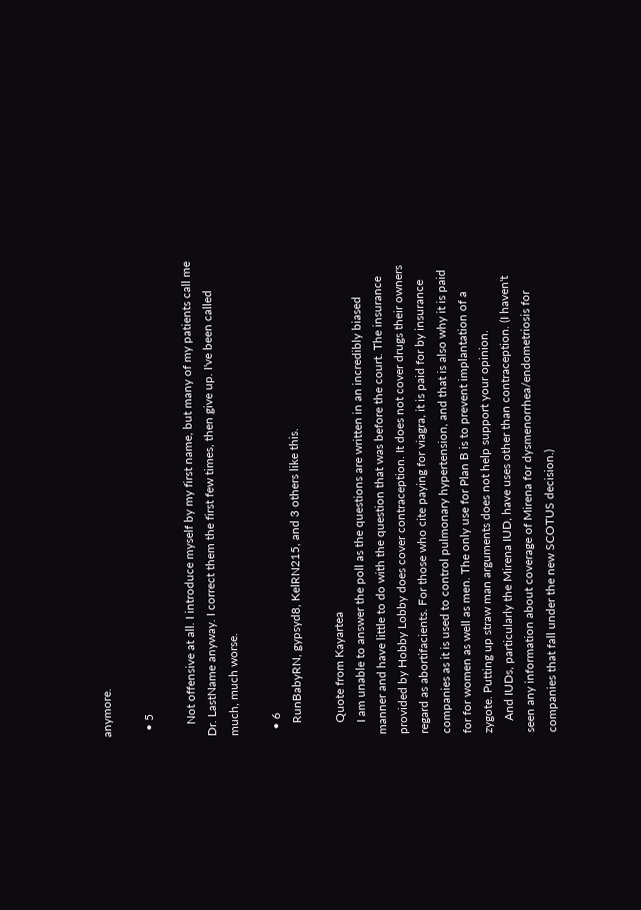anymore.

  • 5

    Not offensive at all. I introduce myself by my first name, but many of my patients call me Dr. LastName anyway. I correct them the first few times, then give up. I've been called much, much worse.

  • 6
    RunBabyRN, gypsyd8, KelRN215, and 3 others like this.

    Quote from Kayartea
    I am unable to answer the poll as the questions are written in an incredibly biased manner and have little to do with the question that was before the court. The insurance provided by Hobby Lobby does cover contraception. It does not cover drugs their owners regard as abortifacients. For those who cite paying for viagra, it is paid for by insurance companies as it is used to control pulmonary hypertension, and that is also why it is paid for for women as well as men. The only use for Plan B is to prevent implantation of a zygote. Putting up straw man arguments does not help support your opinion.
    And IUDs, particularly the Mirena IUD, have uses other than contraception. (I haven't seen any information about coverage of Mirena for dysmenorrhea/endometriosis for companies that fall under the new SCOTUS decision.)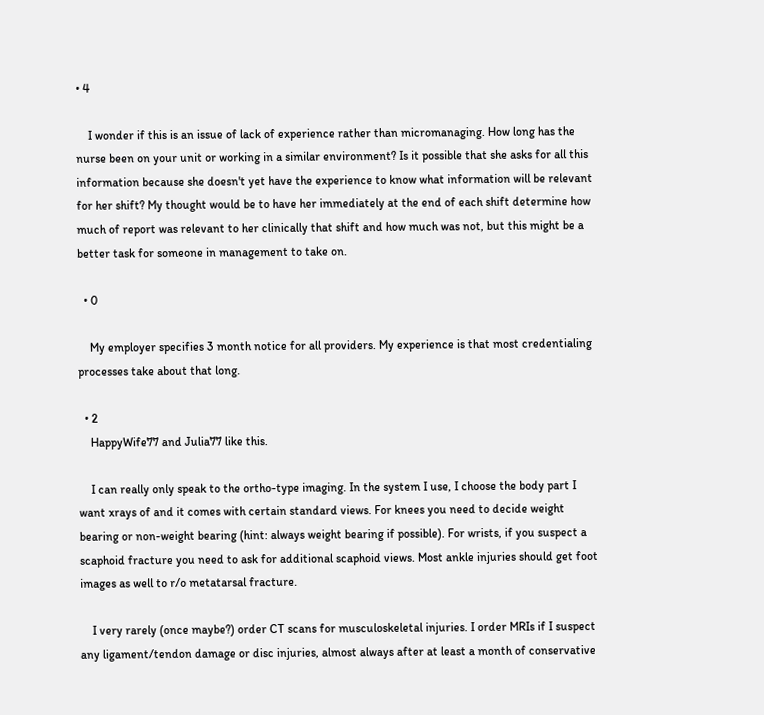• 4

    I wonder if this is an issue of lack of experience rather than micromanaging. How long has the nurse been on your unit or working in a similar environment? Is it possible that she asks for all this information because she doesn't yet have the experience to know what information will be relevant for her shift? My thought would be to have her immediately at the end of each shift determine how much of report was relevant to her clinically that shift and how much was not, but this might be a better task for someone in management to take on.

  • 0

    My employer specifies 3 month notice for all providers. My experience is that most credentialing processes take about that long.

  • 2
    HappyWife77 and Julia77 like this.

    I can really only speak to the ortho-type imaging. In the system I use, I choose the body part I want xrays of and it comes with certain standard views. For knees you need to decide weight bearing or non-weight bearing (hint: always weight bearing if possible). For wrists, if you suspect a scaphoid fracture you need to ask for additional scaphoid views. Most ankle injuries should get foot images as well to r/o metatarsal fracture.

    I very rarely (once maybe?) order CT scans for musculoskeletal injuries. I order MRIs if I suspect any ligament/tendon damage or disc injuries, almost always after at least a month of conservative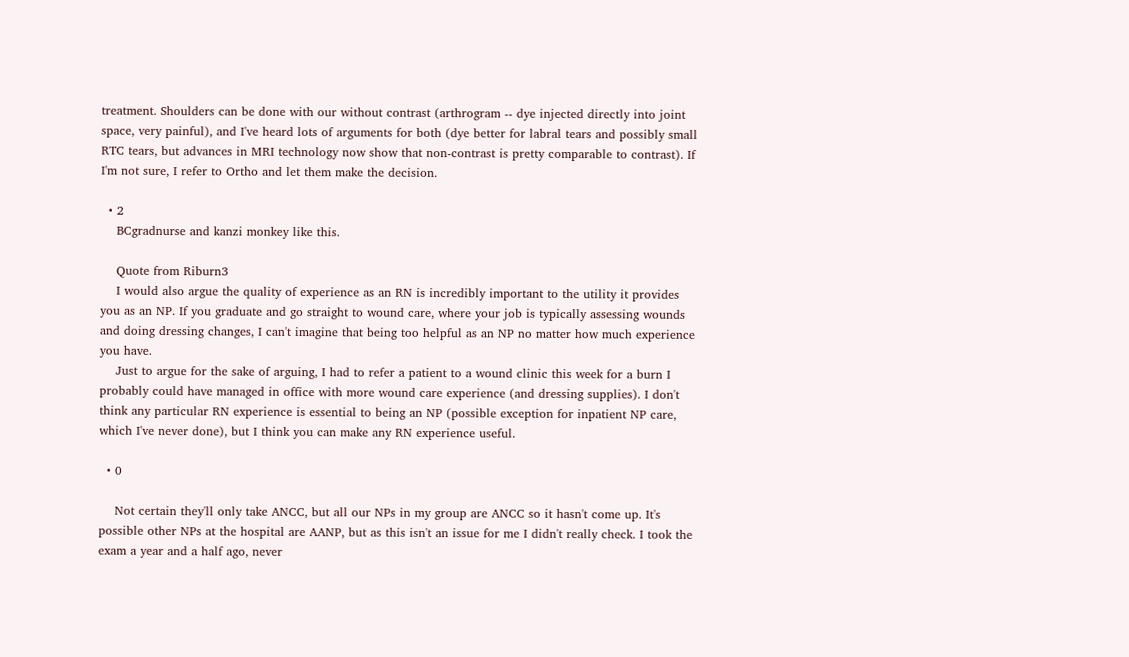treatment. Shoulders can be done with our without contrast (arthrogram -- dye injected directly into joint space, very painful), and I've heard lots of arguments for both (dye better for labral tears and possibly small RTC tears, but advances in MRI technology now show that non-contrast is pretty comparable to contrast). If I'm not sure, I refer to Ortho and let them make the decision.

  • 2
    BCgradnurse and kanzi monkey like this.

    Quote from Riburn3
    I would also argue the quality of experience as an RN is incredibly important to the utility it provides you as an NP. If you graduate and go straight to wound care, where your job is typically assessing wounds and doing dressing changes, I can't imagine that being too helpful as an NP no matter how much experience you have.
    Just to argue for the sake of arguing, I had to refer a patient to a wound clinic this week for a burn I probably could have managed in office with more wound care experience (and dressing supplies). I don't think any particular RN experience is essential to being an NP (possible exception for inpatient NP care, which I've never done), but I think you can make any RN experience useful.

  • 0

    Not certain they'll only take ANCC, but all our NPs in my group are ANCC so it hasn't come up. It's possible other NPs at the hospital are AANP, but as this isn't an issue for me I didn't really check. I took the exam a year and a half ago, never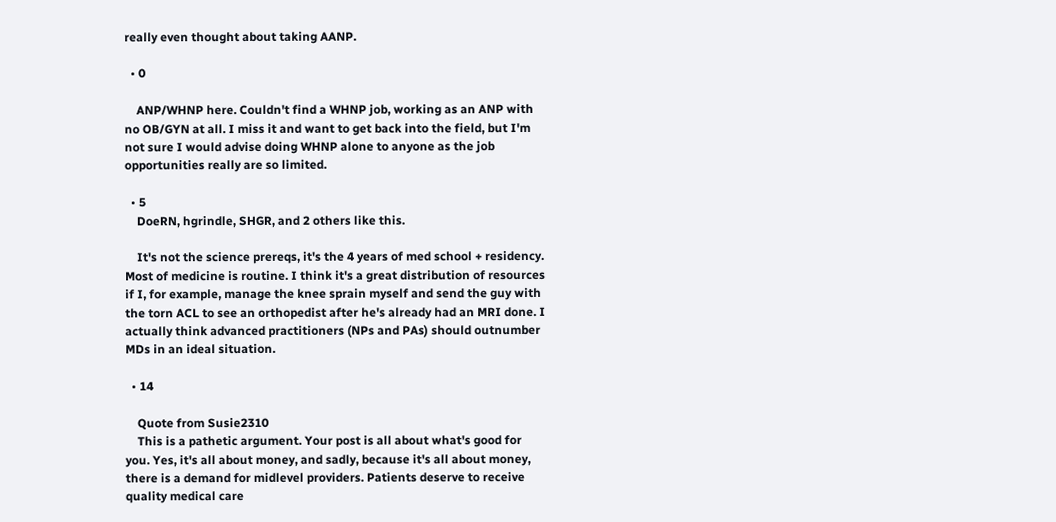really even thought about taking AANP.

  • 0

    ANP/WHNP here. Couldn't find a WHNP job, working as an ANP with no OB/GYN at all. I miss it and want to get back into the field, but I'm not sure I would advise doing WHNP alone to anyone as the job opportunities really are so limited.

  • 5
    DoeRN, hgrindle, SHGR, and 2 others like this.

    It's not the science prereqs, it's the 4 years of med school + residency. Most of medicine is routine. I think it's a great distribution of resources if I, for example, manage the knee sprain myself and send the guy with the torn ACL to see an orthopedist after he's already had an MRI done. I actually think advanced practitioners (NPs and PAs) should outnumber MDs in an ideal situation.

  • 14

    Quote from Susie2310
    This is a pathetic argument. Your post is all about what's good for you. Yes, it's all about money, and sadly, because it's all about money, there is a demand for midlevel providers. Patients deserve to receive quality medical care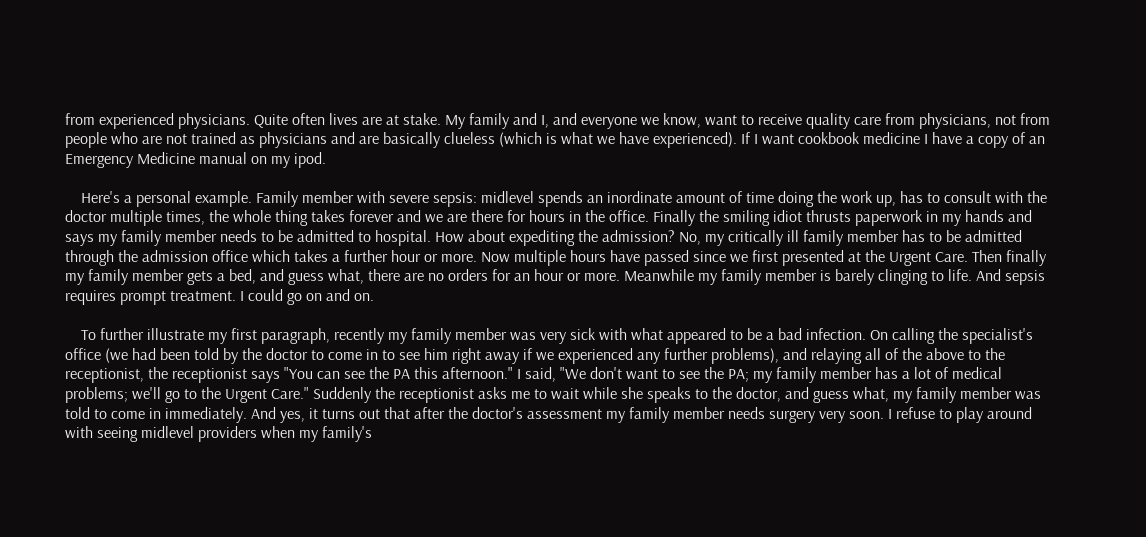from experienced physicians. Quite often lives are at stake. My family and I, and everyone we know, want to receive quality care from physicians, not from people who are not trained as physicians and are basically clueless (which is what we have experienced). If I want cookbook medicine I have a copy of an Emergency Medicine manual on my ipod.

    Here's a personal example. Family member with severe sepsis: midlevel spends an inordinate amount of time doing the work up, has to consult with the doctor multiple times, the whole thing takes forever and we are there for hours in the office. Finally the smiling idiot thrusts paperwork in my hands and says my family member needs to be admitted to hospital. How about expediting the admission? No, my critically ill family member has to be admitted through the admission office which takes a further hour or more. Now multiple hours have passed since we first presented at the Urgent Care. Then finally my family member gets a bed, and guess what, there are no orders for an hour or more. Meanwhile my family member is barely clinging to life. And sepsis requires prompt treatment. I could go on and on.

    To further illustrate my first paragraph, recently my family member was very sick with what appeared to be a bad infection. On calling the specialist's office (we had been told by the doctor to come in to see him right away if we experienced any further problems), and relaying all of the above to the receptionist, the receptionist says "You can see the PA this afternoon." I said, "We don't want to see the PA; my family member has a lot of medical problems; we'll go to the Urgent Care." Suddenly the receptionist asks me to wait while she speaks to the doctor, and guess what, my family member was told to come in immediately. And yes, it turns out that after the doctor's assessment my family member needs surgery very soon. I refuse to play around with seeing midlevel providers when my family's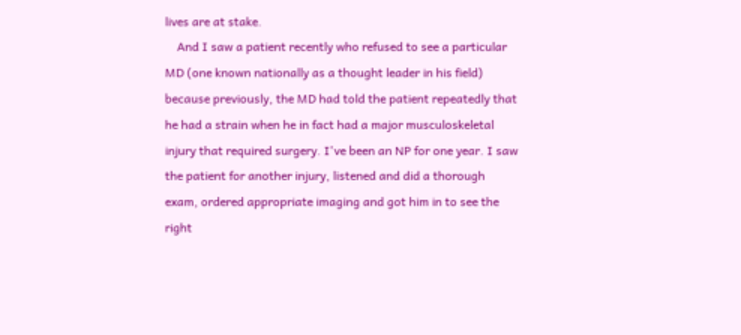lives are at stake.
    And I saw a patient recently who refused to see a particular MD (one known nationally as a thought leader in his field) because previously, the MD had told the patient repeatedly that he had a strain when he in fact had a major musculoskeletal injury that required surgery. I've been an NP for one year. I saw the patient for another injury, listened and did a thorough exam, ordered appropriate imaging and got him in to see the right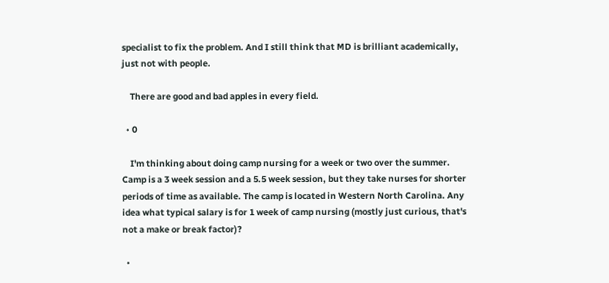specialist to fix the problem. And I still think that MD is brilliant academically, just not with people.

    There are good and bad apples in every field.

  • 0

    I'm thinking about doing camp nursing for a week or two over the summer. Camp is a 3 week session and a 5.5 week session, but they take nurses for shorter periods of time as available. The camp is located in Western North Carolina. Any idea what typical salary is for 1 week of camp nursing (mostly just curious, that's not a make or break factor)?

  •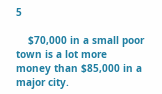5

    $70,000 in a small poor town is a lot more money than $85,000 in a major city.